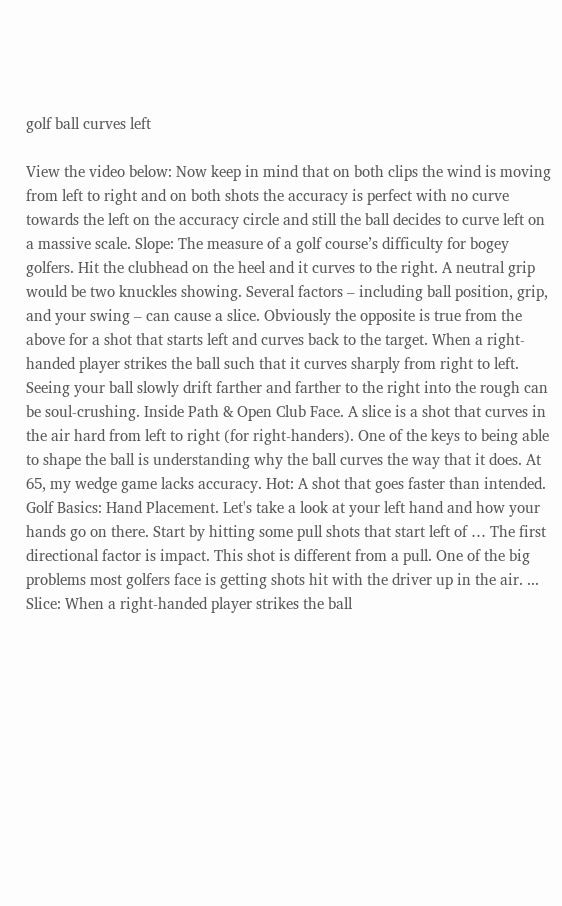golf ball curves left

View the video below: Now keep in mind that on both clips the wind is moving from left to right and on both shots the accuracy is perfect with no curve towards the left on the accuracy circle and still the ball decides to curve left on a massive scale. Slope: The measure of a golf course’s difficulty for bogey golfers. Hit the clubhead on the heel and it curves to the right. A neutral grip would be two knuckles showing. Several factors – including ball position, grip, and your swing – can cause a slice. Obviously the opposite is true from the above for a shot that starts left and curves back to the target. When a right-handed player strikes the ball such that it curves sharply from right to left. Seeing your ball slowly drift farther and farther to the right into the rough can be soul-crushing. Inside Path & Open Club Face. A slice is a shot that curves in the air hard from left to right (for right-handers). One of the keys to being able to shape the ball is understanding why the ball curves the way that it does. At 65, my wedge game lacks accuracy. Hot: A shot that goes faster than intended. Golf Basics: Hand Placement. Let's take a look at your left hand and how your hands go on there. Start by hitting some pull shots that start left of … The first directional factor is impact. This shot is different from a pull. One of the big problems most golfers face is getting shots hit with the driver up in the air. ... Slice: When a right-handed player strikes the ball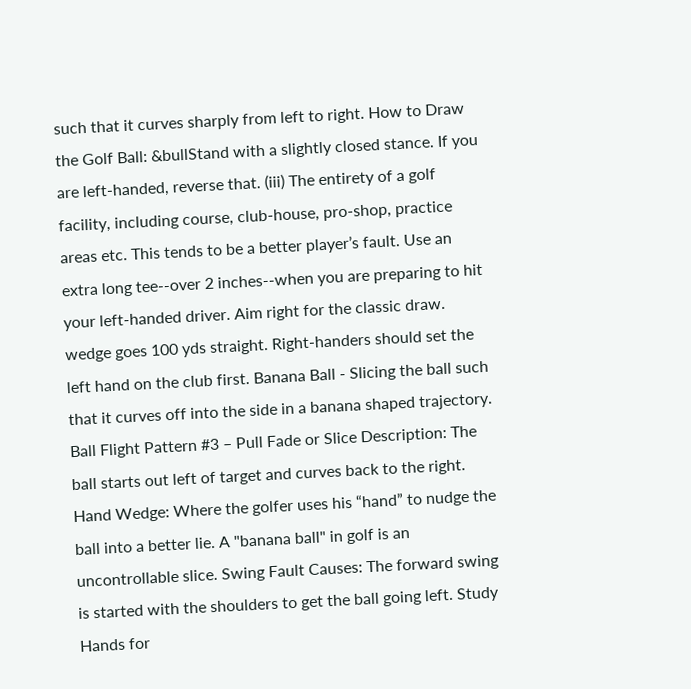such that it curves sharply from left to right. How to Draw the Golf Ball: &bullStand with a slightly closed stance. If you are left-handed, reverse that. (iii) The entirety of a golf facility, including course, club-house, pro-shop, practice areas etc. This tends to be a better player’s fault. Use an extra long tee--over 2 inches--when you are preparing to hit your left-handed driver. Aim right for the classic draw. wedge goes 100 yds straight. Right-handers should set the left hand on the club first. Banana Ball - Slicing the ball such that it curves off into the side in a banana shaped trajectory. Ball Flight Pattern #3 – Pull Fade or Slice Description: The ball starts out left of target and curves back to the right. Hand Wedge: Where the golfer uses his “hand” to nudge the ball into a better lie. A "banana ball" in golf is an uncontrollable slice. Swing Fault Causes: The forward swing is started with the shoulders to get the ball going left. Study Hands for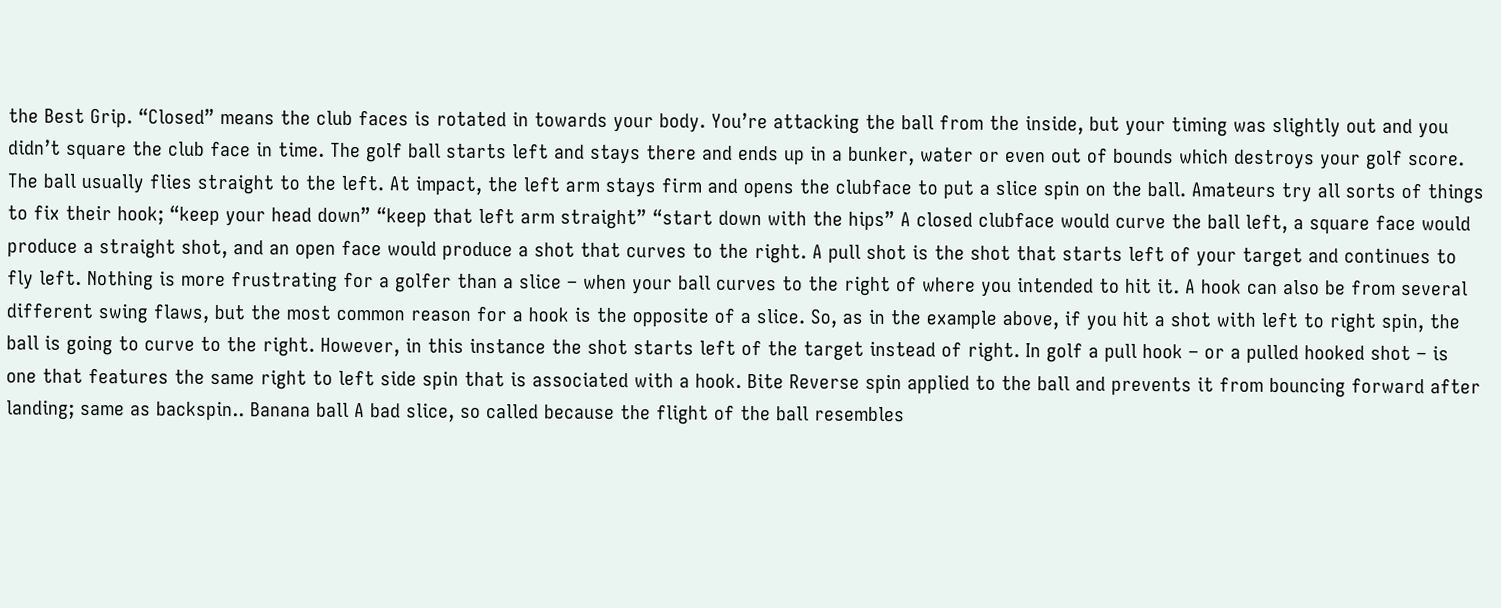the Best Grip. “Closed” means the club faces is rotated in towards your body. You’re attacking the ball from the inside, but your timing was slightly out and you didn’t square the club face in time. The golf ball starts left and stays there and ends up in a bunker, water or even out of bounds which destroys your golf score. The ball usually flies straight to the left. At impact, the left arm stays firm and opens the clubface to put a slice spin on the ball. Amateurs try all sorts of things to fix their hook; “keep your head down” “keep that left arm straight” “start down with the hips” A closed clubface would curve the ball left, a square face would produce a straight shot, and an open face would produce a shot that curves to the right. A pull shot is the shot that starts left of your target and continues to fly left. Nothing is more frustrating for a golfer than a slice – when your ball curves to the right of where you intended to hit it. A hook can also be from several different swing flaws, but the most common reason for a hook is the opposite of a slice. So, as in the example above, if you hit a shot with left to right spin, the ball is going to curve to the right. However, in this instance the shot starts left of the target instead of right. In golf a pull hook – or a pulled hooked shot – is one that features the same right to left side spin that is associated with a hook. Bite Reverse spin applied to the ball and prevents it from bouncing forward after landing; same as backspin.. Banana ball A bad slice, so called because the flight of the ball resembles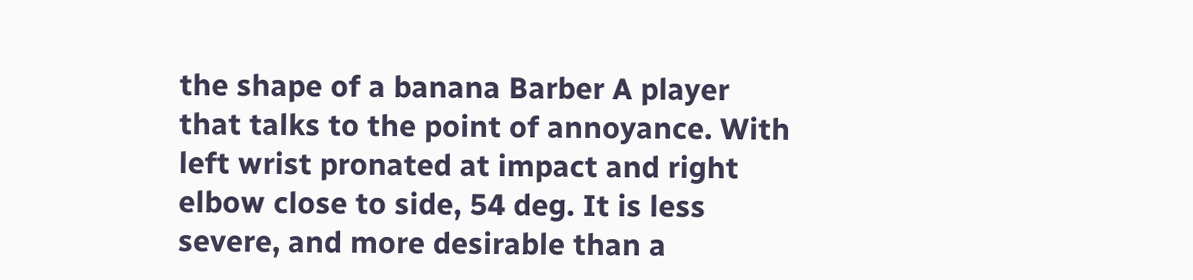the shape of a banana Barber A player that talks to the point of annoyance. With left wrist pronated at impact and right elbow close to side, 54 deg. It is less severe, and more desirable than a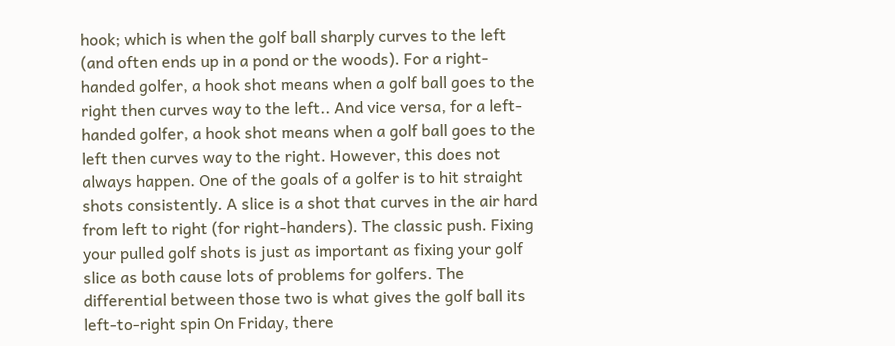hook; which is when the golf ball sharply curves to the left (and often ends up in a pond or the woods). For a right-handed golfer, a hook shot means when a golf ball goes to the right then curves way to the left.. And vice versa, for a left-handed golfer, a hook shot means when a golf ball goes to the left then curves way to the right. However, this does not always happen. One of the goals of a golfer is to hit straight shots consistently. A slice is a shot that curves in the air hard from left to right (for right-handers). The classic push. Fixing your pulled golf shots is just as important as fixing your golf slice as both cause lots of problems for golfers. The differential between those two is what gives the golf ball its left-to-right spin On Friday, there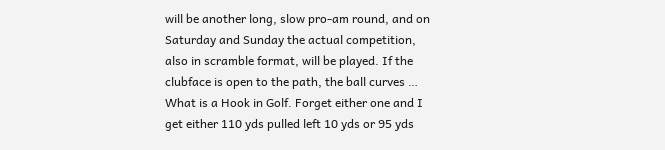will be another long, slow pro-am round, and on Saturday and Sunday the actual competition, also in scramble format, will be played. If the clubface is open to the path, the ball curves … What is a Hook in Golf. Forget either one and I get either 110 yds pulled left 10 yds or 95 yds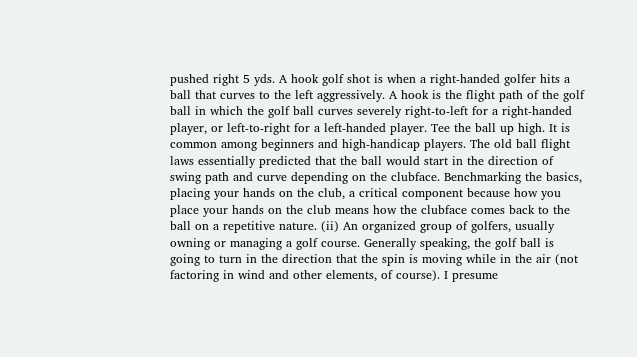pushed right 5 yds. A hook golf shot is when a right-handed golfer hits a ball that curves to the left aggressively. A hook is the flight path of the golf ball in which the golf ball curves severely right-to-left for a right-handed player, or left-to-right for a left-handed player. Tee the ball up high. It is common among beginners and high-handicap players. The old ball flight laws essentially predicted that the ball would start in the direction of swing path and curve depending on the clubface. Benchmarking the basics, placing your hands on the club, a critical component because how you place your hands on the club means how the clubface comes back to the ball on a repetitive nature. (ii) An organized group of golfers, usually owning or managing a golf course. Generally speaking, the golf ball is going to turn in the direction that the spin is moving while in the air (not factoring in wind and other elements, of course). I presume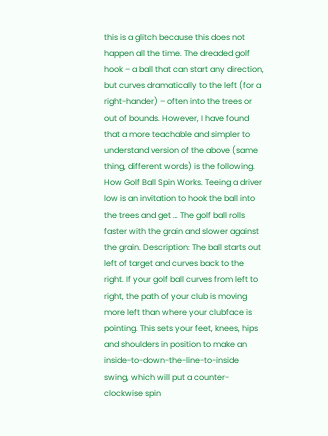this is a glitch because this does not happen all the time. The dreaded golf hook – a ball that can start any direction, but curves dramatically to the left (for a right-hander) – often into the trees or out of bounds. However, I have found that a more teachable and simpler to understand version of the above (same thing, different words) is the following. How Golf Ball Spin Works. Teeing a driver low is an invitation to hook the ball into the trees and get … The golf ball rolls faster with the grain and slower against the grain. Description: The ball starts out left of target and curves back to the right. If your golf ball curves from left to right, the path of your club is moving more left than where your clubface is pointing. This sets your feet, knees, hips and shoulders in position to make an inside-to-down-the-line-to-inside swing, which will put a counter-clockwise spin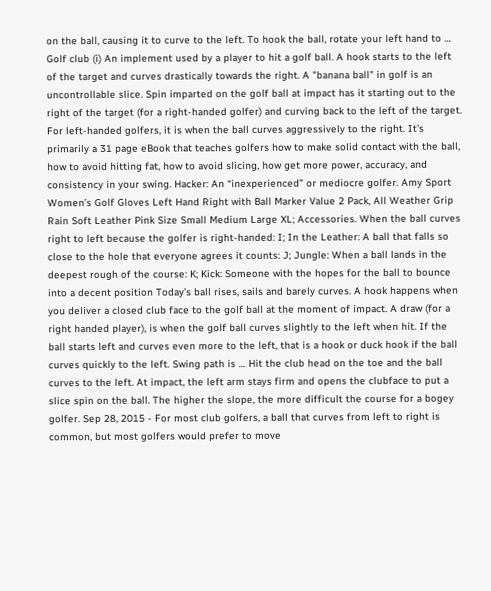on the ball, causing it to curve to the left. To hook the ball, rotate your left hand to … Golf club (i) An implement used by a player to hit a golf ball. A hook starts to the left of the target and curves drastically towards the right. A "banana ball" in golf is an uncontrollable slice. Spin imparted on the golf ball at impact has it starting out to the right of the target (for a right-handed golfer) and curving back to the left of the target. For left-handed golfers, it is when the ball curves aggressively to the right. It's primarily a 31 page eBook that teaches golfers how to make solid contact with the ball, how to avoid hitting fat, how to avoid slicing, how get more power, accuracy, and consistency in your swing. Hacker: An “inexperienced” or mediocre golfer. Amy Sport Women’s Golf Gloves Left Hand Right with Ball Marker Value 2 Pack, All Weather Grip Rain Soft Leather Pink Size Small Medium Large XL; Accessories. When the ball curves right to left because the golfer is right-handed: I; In the Leather: A ball that falls so close to the hole that everyone agrees it counts: J; Jungle: When a ball lands in the deepest rough of the course: K; Kick: Someone with the hopes for the ball to bounce into a decent position Today’s ball rises, sails and barely curves. A hook happens when you deliver a closed club face to the golf ball at the moment of impact. A draw (for a right handed player), is when the golf ball curves slightly to the left when hit. If the ball starts left and curves even more to the left, that is a hook or duck hook if the ball curves quickly to the left. Swing path is … Hit the club head on the toe and the ball curves to the left. At impact, the left arm stays firm and opens the clubface to put a slice spin on the ball. The higher the slope, the more difficult the course for a bogey golfer. Sep 28, 2015 - For most club golfers, a ball that curves from left to right is common, but most golfers would prefer to move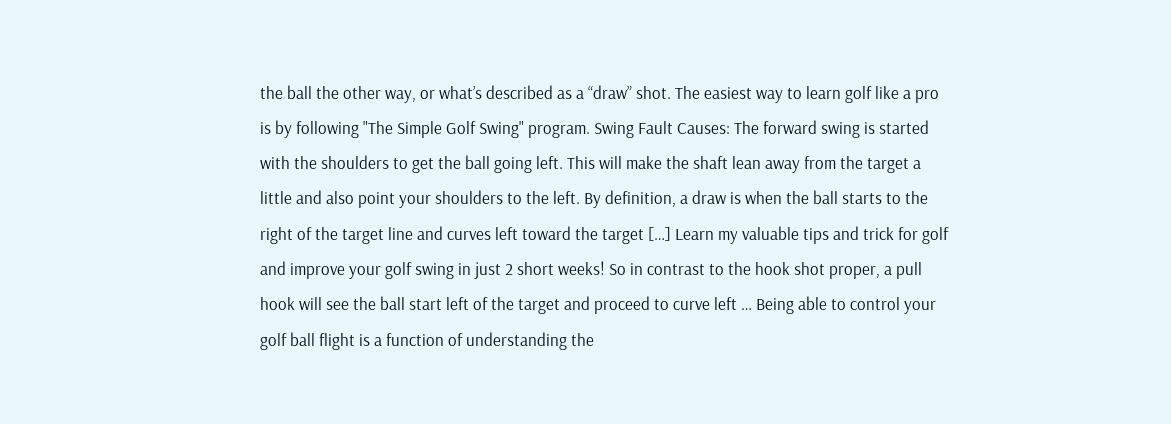the ball the other way, or what’s described as a “draw” shot. The easiest way to learn golf like a pro is by following "The Simple Golf Swing" program. Swing Fault Causes: The forward swing is started with the shoulders to get the ball going left. This will make the shaft lean away from the target a little and also point your shoulders to the left. By definition, a draw is when the ball starts to the right of the target line and curves left toward the target […] Learn my valuable tips and trick for golf and improve your golf swing in just 2 short weeks! So in contrast to the hook shot proper, a pull hook will see the ball start left of the target and proceed to curve left … Being able to control your golf ball flight is a function of understanding the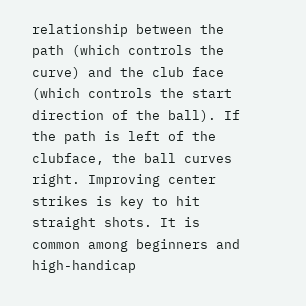relationship between the path (which controls the curve) and the club face (which controls the start direction of the ball). If the path is left of the clubface, the ball curves right. Improving center strikes is key to hit straight shots. It is common among beginners and high-handicap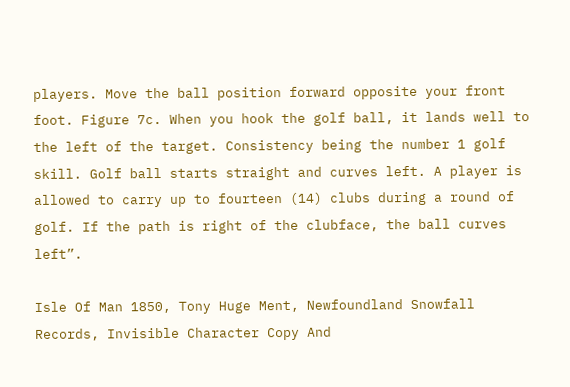players. Move the ball position forward opposite your front foot. Figure 7c. When you hook the golf ball, it lands well to the left of the target. Consistency being the number 1 golf skill. Golf ball starts straight and curves left. A player is allowed to carry up to fourteen (14) clubs during a round of golf. If the path is right of the clubface, the ball curves left”.

Isle Of Man 1850, Tony Huge Ment, Newfoundland Snowfall Records, Invisible Character Copy And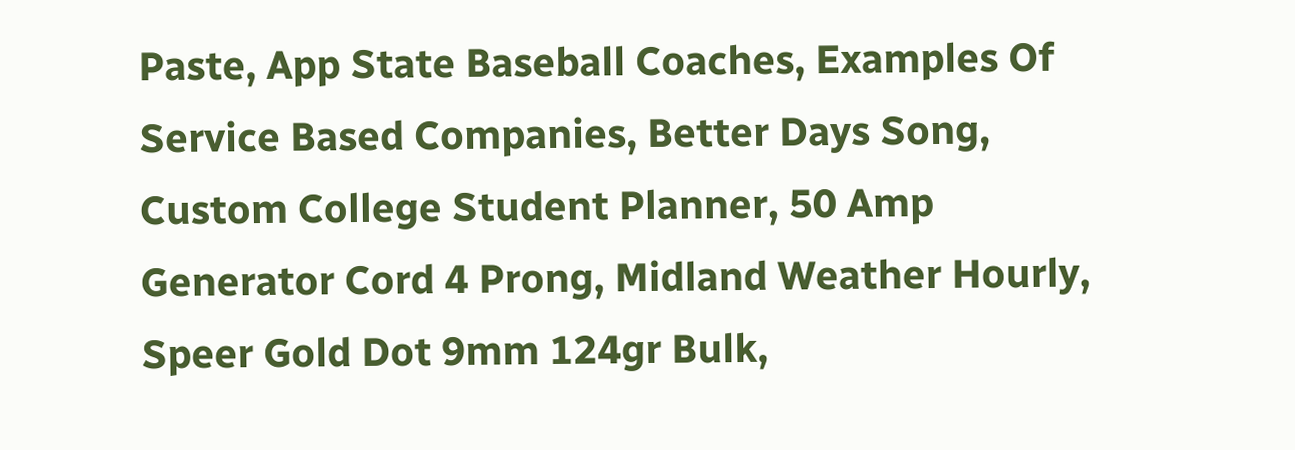Paste, App State Baseball Coaches, Examples Of Service Based Companies, Better Days Song, Custom College Student Planner, 50 Amp Generator Cord 4 Prong, Midland Weather Hourly, Speer Gold Dot 9mm 124gr Bulk,